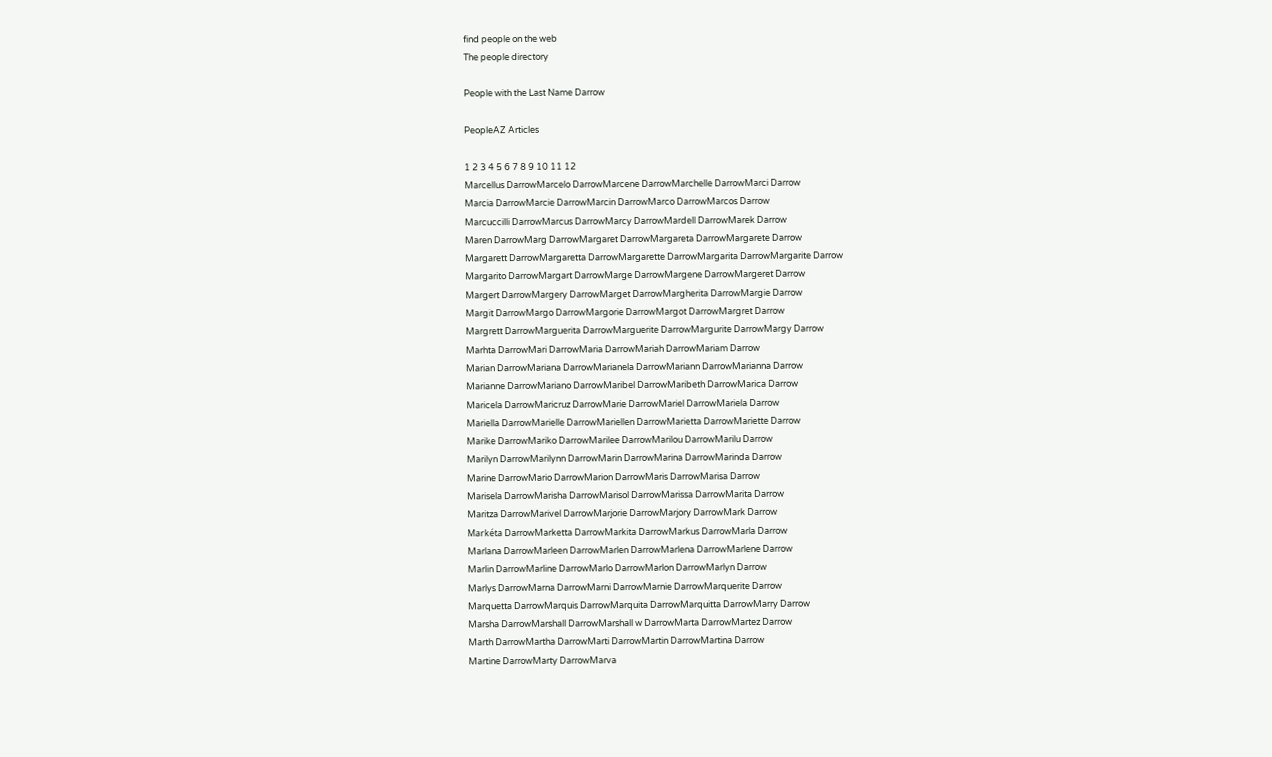find people on the web
The people directory

People with the Last Name Darrow

PeopleAZ Articles

1 2 3 4 5 6 7 8 9 10 11 12
Marcellus DarrowMarcelo DarrowMarcene DarrowMarchelle DarrowMarci Darrow
Marcia DarrowMarcie DarrowMarcin DarrowMarco DarrowMarcos Darrow
Marcuccilli DarrowMarcus DarrowMarcy DarrowMardell DarrowMarek Darrow
Maren DarrowMarg DarrowMargaret DarrowMargareta DarrowMargarete Darrow
Margarett DarrowMargaretta DarrowMargarette DarrowMargarita DarrowMargarite Darrow
Margarito DarrowMargart DarrowMarge DarrowMargene DarrowMargeret Darrow
Margert DarrowMargery DarrowMarget DarrowMargherita DarrowMargie Darrow
Margit DarrowMargo DarrowMargorie DarrowMargot DarrowMargret Darrow
Margrett DarrowMarguerita DarrowMarguerite DarrowMargurite DarrowMargy Darrow
Marhta DarrowMari DarrowMaria DarrowMariah DarrowMariam Darrow
Marian DarrowMariana DarrowMarianela DarrowMariann DarrowMarianna Darrow
Marianne DarrowMariano DarrowMaribel DarrowMaribeth DarrowMarica Darrow
Maricela DarrowMaricruz DarrowMarie DarrowMariel DarrowMariela Darrow
Mariella DarrowMarielle DarrowMariellen DarrowMarietta DarrowMariette Darrow
Marike DarrowMariko DarrowMarilee DarrowMarilou DarrowMarilu Darrow
Marilyn DarrowMarilynn DarrowMarin DarrowMarina DarrowMarinda Darrow
Marine DarrowMario DarrowMarion DarrowMaris DarrowMarisa Darrow
Marisela DarrowMarisha DarrowMarisol DarrowMarissa DarrowMarita Darrow
Maritza DarrowMarivel DarrowMarjorie DarrowMarjory DarrowMark Darrow
Markéta DarrowMarketta DarrowMarkita DarrowMarkus DarrowMarla Darrow
Marlana DarrowMarleen DarrowMarlen DarrowMarlena DarrowMarlene Darrow
Marlin DarrowMarline DarrowMarlo DarrowMarlon DarrowMarlyn Darrow
Marlys DarrowMarna DarrowMarni DarrowMarnie DarrowMarquerite Darrow
Marquetta DarrowMarquis DarrowMarquita DarrowMarquitta DarrowMarry Darrow
Marsha DarrowMarshall DarrowMarshall w DarrowMarta DarrowMartez Darrow
Marth DarrowMartha DarrowMarti DarrowMartin DarrowMartina Darrow
Martine DarrowMarty DarrowMarva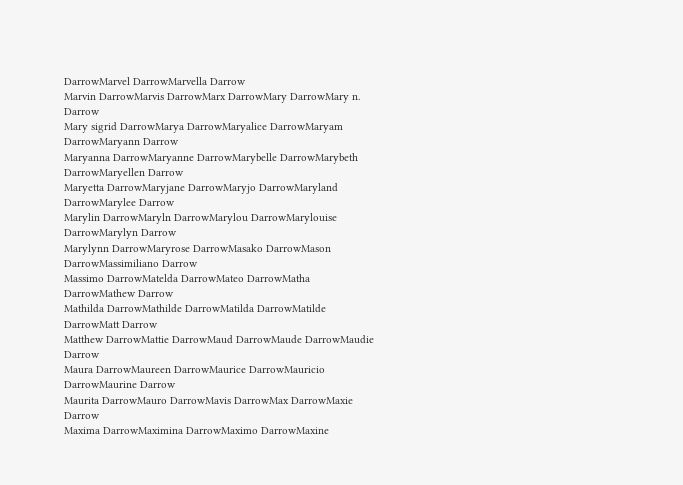DarrowMarvel DarrowMarvella Darrow
Marvin DarrowMarvis DarrowMarx DarrowMary DarrowMary n. Darrow
Mary sigrid DarrowMarya DarrowMaryalice DarrowMaryam DarrowMaryann Darrow
Maryanna DarrowMaryanne DarrowMarybelle DarrowMarybeth DarrowMaryellen Darrow
Maryetta DarrowMaryjane DarrowMaryjo DarrowMaryland DarrowMarylee Darrow
Marylin DarrowMaryln DarrowMarylou DarrowMarylouise DarrowMarylyn Darrow
Marylynn DarrowMaryrose DarrowMasako DarrowMason DarrowMassimiliano Darrow
Massimo DarrowMatelda DarrowMateo DarrowMatha DarrowMathew Darrow
Mathilda DarrowMathilde DarrowMatilda DarrowMatilde DarrowMatt Darrow
Matthew DarrowMattie DarrowMaud DarrowMaude DarrowMaudie Darrow
Maura DarrowMaureen DarrowMaurice DarrowMauricio DarrowMaurine Darrow
Maurita DarrowMauro DarrowMavis DarrowMax DarrowMaxie Darrow
Maxima DarrowMaximina DarrowMaximo DarrowMaxine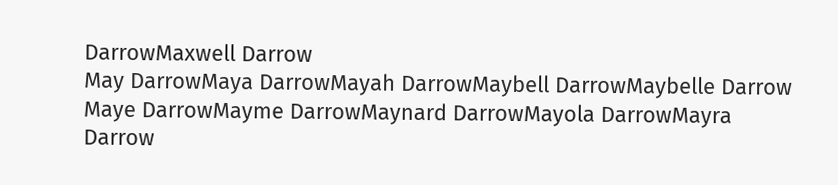DarrowMaxwell Darrow
May DarrowMaya DarrowMayah DarrowMaybell DarrowMaybelle Darrow
Maye DarrowMayme DarrowMaynard DarrowMayola DarrowMayra Darrow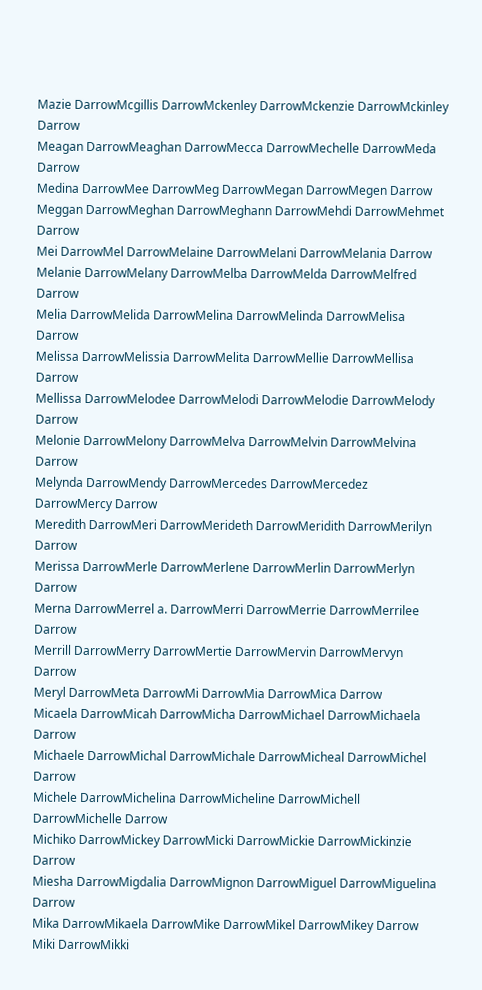Mazie DarrowMcgillis DarrowMckenley DarrowMckenzie DarrowMckinley Darrow
Meagan DarrowMeaghan DarrowMecca DarrowMechelle DarrowMeda Darrow
Medina DarrowMee DarrowMeg DarrowMegan DarrowMegen Darrow
Meggan DarrowMeghan DarrowMeghann DarrowMehdi DarrowMehmet Darrow
Mei DarrowMel DarrowMelaine DarrowMelani DarrowMelania Darrow
Melanie DarrowMelany DarrowMelba DarrowMelda DarrowMelfred Darrow
Melia DarrowMelida DarrowMelina DarrowMelinda DarrowMelisa Darrow
Melissa DarrowMelissia DarrowMelita DarrowMellie DarrowMellisa Darrow
Mellissa DarrowMelodee DarrowMelodi DarrowMelodie DarrowMelody Darrow
Melonie DarrowMelony DarrowMelva DarrowMelvin DarrowMelvina Darrow
Melynda DarrowMendy DarrowMercedes DarrowMercedez DarrowMercy Darrow
Meredith DarrowMeri DarrowMerideth DarrowMeridith DarrowMerilyn Darrow
Merissa DarrowMerle DarrowMerlene DarrowMerlin DarrowMerlyn Darrow
Merna DarrowMerrel a. DarrowMerri DarrowMerrie DarrowMerrilee Darrow
Merrill DarrowMerry DarrowMertie DarrowMervin DarrowMervyn Darrow
Meryl DarrowMeta DarrowMi DarrowMia DarrowMica Darrow
Micaela DarrowMicah DarrowMicha DarrowMichael DarrowMichaela Darrow
Michaele DarrowMichal DarrowMichale DarrowMicheal DarrowMichel Darrow
Michele DarrowMichelina DarrowMicheline DarrowMichell DarrowMichelle Darrow
Michiko DarrowMickey DarrowMicki DarrowMickie DarrowMickinzie Darrow
Miesha DarrowMigdalia DarrowMignon DarrowMiguel DarrowMiguelina Darrow
Mika DarrowMikaela DarrowMike DarrowMikel DarrowMikey Darrow
Miki DarrowMikki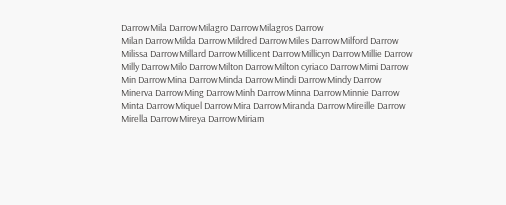DarrowMila DarrowMilagro DarrowMilagros Darrow
Milan DarrowMilda DarrowMildred DarrowMiles DarrowMilford Darrow
Milissa DarrowMillard DarrowMillicent DarrowMillicyn DarrowMillie Darrow
Milly DarrowMilo DarrowMilton DarrowMilton cyriaco DarrowMimi Darrow
Min DarrowMina DarrowMinda DarrowMindi DarrowMindy Darrow
Minerva DarrowMing DarrowMinh DarrowMinna DarrowMinnie Darrow
Minta DarrowMiquel DarrowMira DarrowMiranda DarrowMireille Darrow
Mirella DarrowMireya DarrowMiriam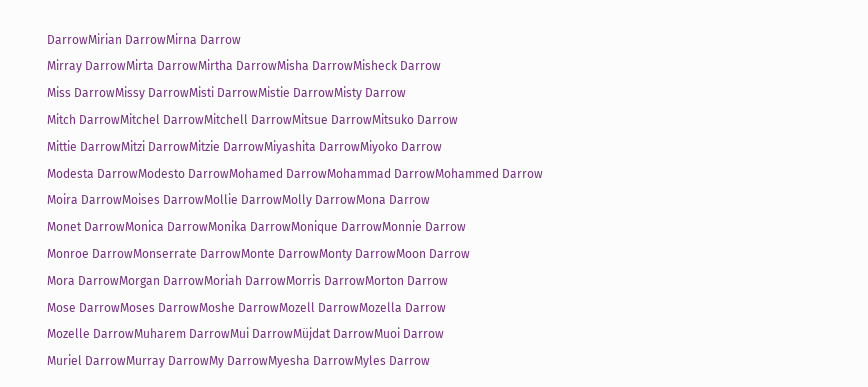DarrowMirian DarrowMirna Darrow
Mirray DarrowMirta DarrowMirtha DarrowMisha DarrowMisheck Darrow
Miss DarrowMissy DarrowMisti DarrowMistie DarrowMisty Darrow
Mitch DarrowMitchel DarrowMitchell DarrowMitsue DarrowMitsuko Darrow
Mittie DarrowMitzi DarrowMitzie DarrowMiyashita DarrowMiyoko Darrow
Modesta DarrowModesto DarrowMohamed DarrowMohammad DarrowMohammed Darrow
Moira DarrowMoises DarrowMollie DarrowMolly DarrowMona Darrow
Monet DarrowMonica DarrowMonika DarrowMonique DarrowMonnie Darrow
Monroe DarrowMonserrate DarrowMonte DarrowMonty DarrowMoon Darrow
Mora DarrowMorgan DarrowMoriah DarrowMorris DarrowMorton Darrow
Mose DarrowMoses DarrowMoshe DarrowMozell DarrowMozella Darrow
Mozelle DarrowMuharem DarrowMui DarrowMüjdat DarrowMuoi Darrow
Muriel DarrowMurray DarrowMy DarrowMyesha DarrowMyles Darrow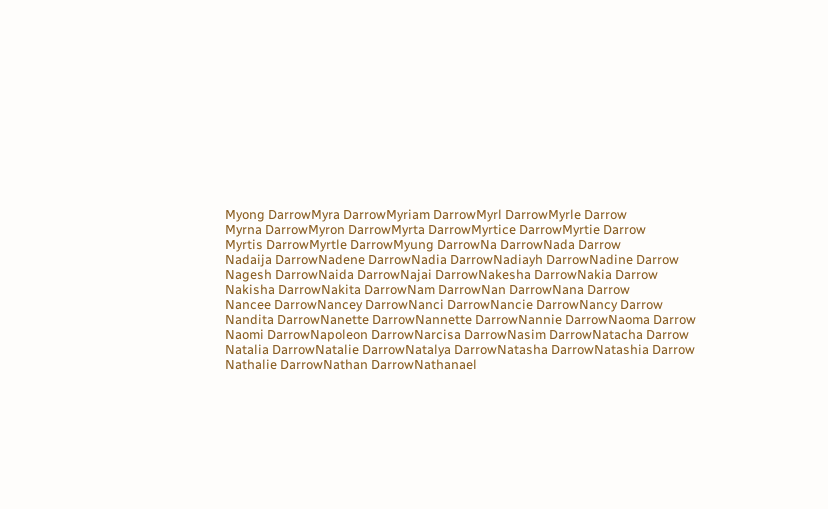Myong DarrowMyra DarrowMyriam DarrowMyrl DarrowMyrle Darrow
Myrna DarrowMyron DarrowMyrta DarrowMyrtice DarrowMyrtie Darrow
Myrtis DarrowMyrtle DarrowMyung DarrowNa DarrowNada Darrow
Nadaija DarrowNadene DarrowNadia DarrowNadiayh DarrowNadine Darrow
Nagesh DarrowNaida DarrowNajai DarrowNakesha DarrowNakia Darrow
Nakisha DarrowNakita DarrowNam DarrowNan DarrowNana Darrow
Nancee DarrowNancey DarrowNanci DarrowNancie DarrowNancy Darrow
Nandita DarrowNanette DarrowNannette DarrowNannie DarrowNaoma Darrow
Naomi DarrowNapoleon DarrowNarcisa DarrowNasim DarrowNatacha Darrow
Natalia DarrowNatalie DarrowNatalya DarrowNatasha DarrowNatashia Darrow
Nathalie DarrowNathan DarrowNathanael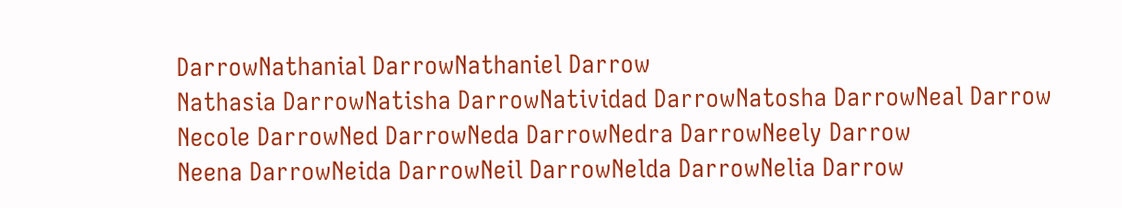DarrowNathanial DarrowNathaniel Darrow
Nathasia DarrowNatisha DarrowNatividad DarrowNatosha DarrowNeal Darrow
Necole DarrowNed DarrowNeda DarrowNedra DarrowNeely Darrow
Neena DarrowNeida DarrowNeil DarrowNelda DarrowNelia Darrow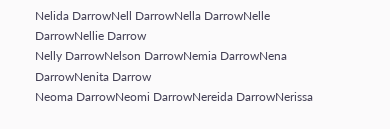Nelida DarrowNell DarrowNella DarrowNelle DarrowNellie Darrow
Nelly DarrowNelson DarrowNemia DarrowNena DarrowNenita Darrow
Neoma DarrowNeomi DarrowNereida DarrowNerissa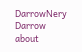DarrowNery Darrow
about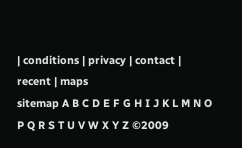| conditions | privacy | contact | recent | maps
sitemap A B C D E F G H I J K L M N O P Q R S T U V W X Y Z ©2009